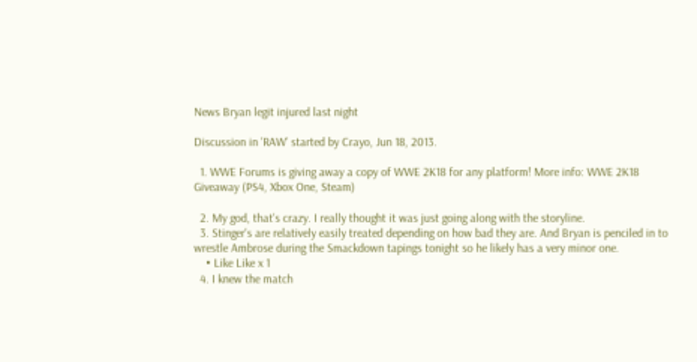News Bryan legit injured last night

Discussion in 'RAW' started by Crayo, Jun 18, 2013.

  1. WWE Forums is giving away a copy of WWE 2K18 for any platform! More info: WWE 2K18 Giveaway (PS4, Xbox One, Steam)

  2. My god, that's crazy. I really thought it was just going along with the storyline.
  3. Stinger's are relatively easily treated depending on how bad they are. And Bryan is penciled in to wrestle Ambrose during the Smackdown tapings tonight so he likely has a very minor one.
    • Like Like x 1
  4. I knew the match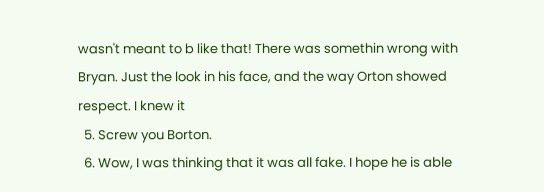wasn't meant to b like that! There was somethin wrong with Bryan. Just the look in his face, and the way Orton showed respect. I knew it
  5. Screw you Borton.
  6. Wow, I was thinking that it was all fake. I hope he is able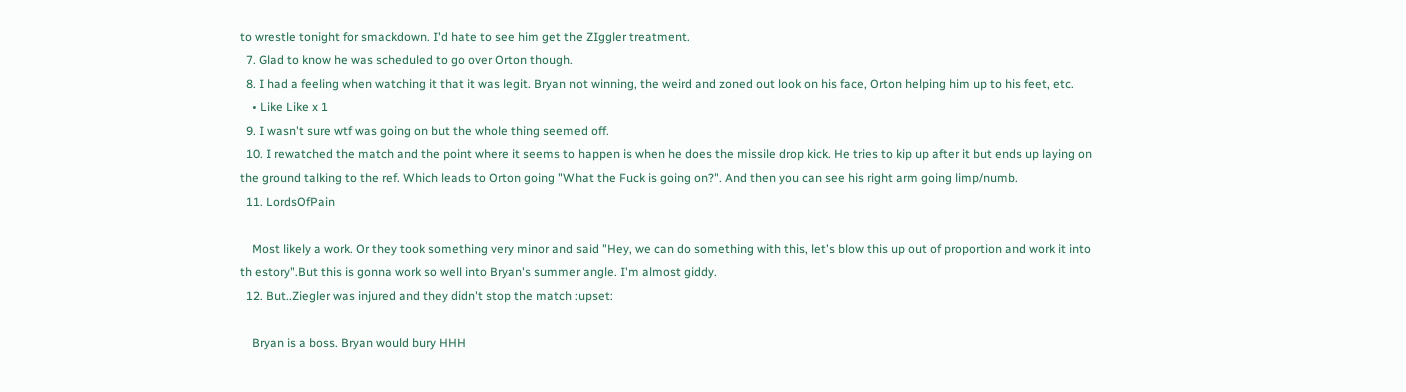to wrestle tonight for smackdown. I'd hate to see him get the ZIggler treatment.
  7. Glad to know he was scheduled to go over Orton though.
  8. I had a feeling when watching it that it was legit. Bryan not winning, the weird and zoned out look on his face, Orton helping him up to his feet, etc.
    • Like Like x 1
  9. I wasn't sure wtf was going on but the whole thing seemed off.
  10. I rewatched the match and the point where it seems to happen is when he does the missile drop kick. He tries to kip up after it but ends up laying on the ground talking to the ref. Which leads to Orton going "What the Fuck is going on?". And then you can see his right arm going limp/numb.
  11. LordsOfPain

    Most likely a work. Or they took something very minor and said "Hey, we can do something with this, let's blow this up out of proportion and work it into th estory".But this is gonna work so well into Bryan's summer angle. I'm almost giddy.
  12. But..Ziegler was injured and they didn't stop the match :upset:

    Bryan is a boss. Bryan would bury HHH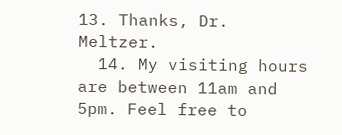13. Thanks, Dr. Meltzer.
  14. My visiting hours are between 11am and 5pm. Feel free to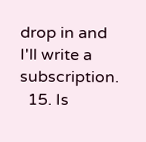drop in and I'll write a subscription.
  15. Is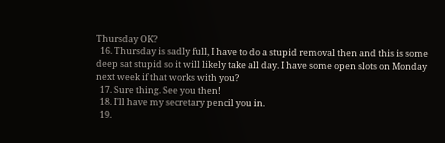Thursday OK?
  16. Thursday is sadly full, I have to do a stupid removal then and this is some deep sat stupid so it will likely take all day. I have some open slots on Monday next week if that works with you?
  17. Sure thing. See you then!
  18. I'll have my secretary pencil you in.
  19.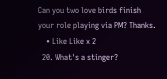Can you two love birds finish your role playing via PM? Thanks.
    • Like Like x 2
  20. What's a stinger?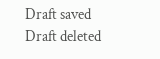Draft saved Draft deleted